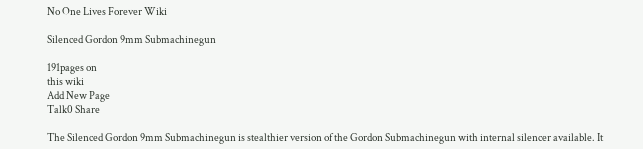No One Lives Forever Wiki

Silenced Gordon 9mm Submachinegun

191pages on
this wiki
Add New Page
Talk0 Share

The Silenced Gordon 9mm Submachinegun is stealthier version of the Gordon Submachinegun with internal silencer available. It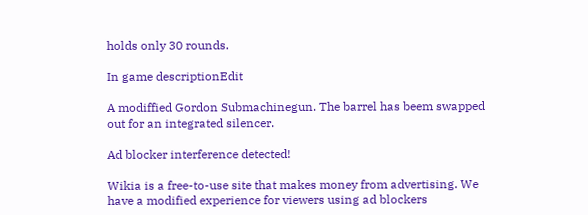holds only 30 rounds.

In game descriptionEdit

A modiffied Gordon Submachinegun. The barrel has beem swapped out for an integrated silencer.

Ad blocker interference detected!

Wikia is a free-to-use site that makes money from advertising. We have a modified experience for viewers using ad blockers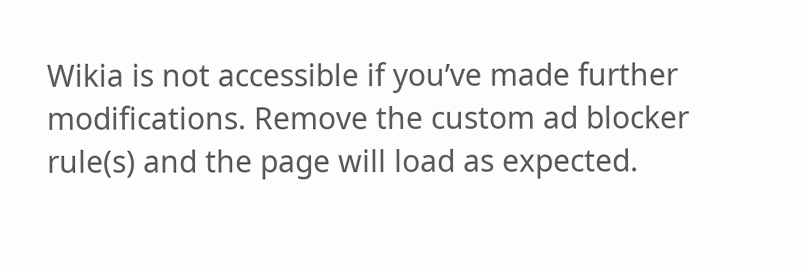Wikia is not accessible if you’ve made further modifications. Remove the custom ad blocker rule(s) and the page will load as expected.